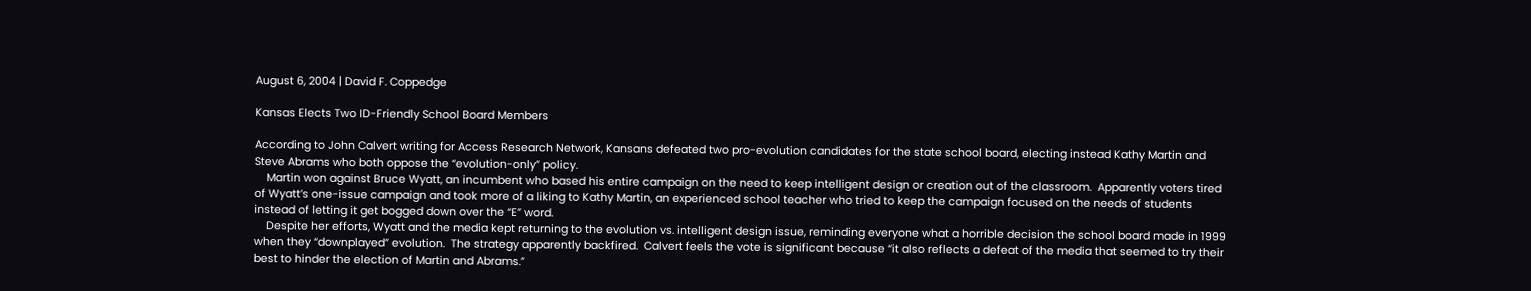August 6, 2004 | David F. Coppedge

Kansas Elects Two ID-Friendly School Board Members

According to John Calvert writing for Access Research Network, Kansans defeated two pro-evolution candidates for the state school board, electing instead Kathy Martin and Steve Abrams who both oppose the “evolution-only” policy.
    Martin won against Bruce Wyatt, an incumbent who based his entire campaign on the need to keep intelligent design or creation out of the classroom.  Apparently voters tired of Wyatt’s one-issue campaign and took more of a liking to Kathy Martin, an experienced school teacher who tried to keep the campaign focused on the needs of students instead of letting it get bogged down over the “E” word.
    Despite her efforts, Wyatt and the media kept returning to the evolution vs. intelligent design issue, reminding everyone what a horrible decision the school board made in 1999 when they “downplayed” evolution.  The strategy apparently backfired.  Calvert feels the vote is significant because “it also reflects a defeat of the media that seemed to try their best to hinder the election of Martin and Abrams.”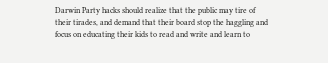Darwin Party hacks should realize that the public may tire of their tirades, and demand that their board stop the haggling and focus on educating their kids to read and write and learn to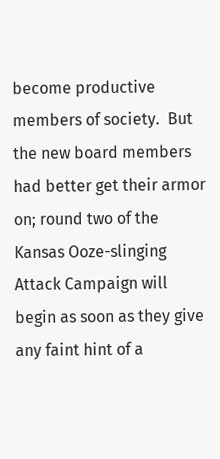become productive members of society.  But the new board members had better get their armor on; round two of the Kansas Ooze-slinging Attack Campaign will begin as soon as they give any faint hint of a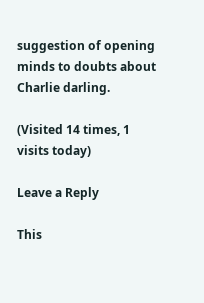suggestion of opening minds to doubts about Charlie darling.

(Visited 14 times, 1 visits today)

Leave a Reply

This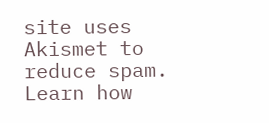site uses Akismet to reduce spam. Learn how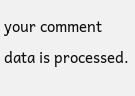your comment data is processed.